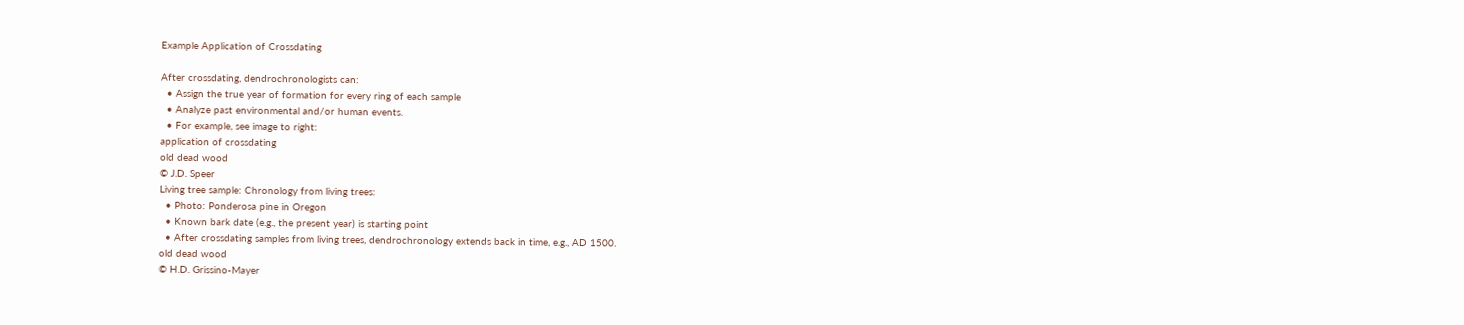Example Application of Crossdating

After crossdating, dendrochronologists can:
  • Assign the true year of formation for every ring of each sample
  • Analyze past environmental and/or human events.
  • For example, see image to right:
application of crossdating
old dead wood
© J.D. Speer
Living tree sample: Chronology from living trees:
  • Photo: Ponderosa pine in Oregon
  • Known bark date (e.g., the present year) is starting point
  • After crossdating samples from living trees, dendrochronology extends back in time, e.g., AD 1500.
old dead wood
© H.D. Grissino-Mayer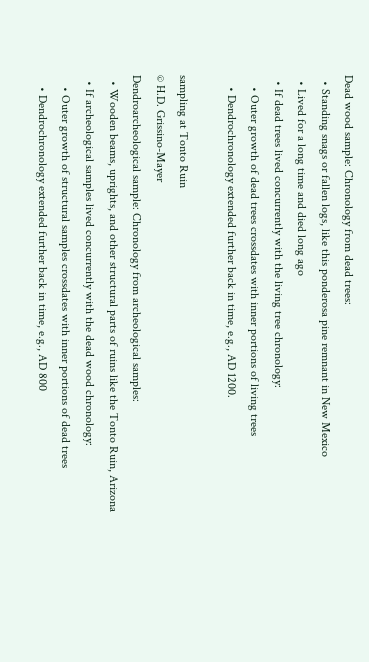Dead wood sample: Chronology from dead trees:
  • Standing snags or fallen logs, like this ponderosa pine remnant in New Mexico
  • Lived for a long time and died long ago
  • If dead trees lived concurrently with the living tree chronology:
    • Outer growth of dead trees crossdates with inner portions of living trees
    • Dendrochronology extended further back in time, e.g., AD 1200.

sampling at Tonto Ruin
© H.D. Grissino-Mayer
Dendroarcheological sample: Chronology from archeological samples:
  • Wooden beams, uprights, and other structural parts of ruins like the Tonto Ruin, Arizona
  • If archeological samples lived concurrently with the dead wood chronology:
    • Outer growth of structural samples crossdates with inner portions of dead trees
    • Dendrochronology extended further back in time, e.g., AD 800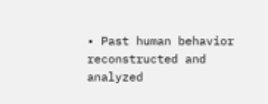• Past human behavior reconstructed and analyzed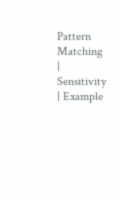Pattern Matching | Sensitivity | Example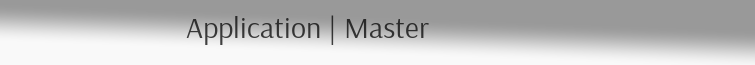Application | Master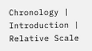Chronology | Introduction | Relative Scale